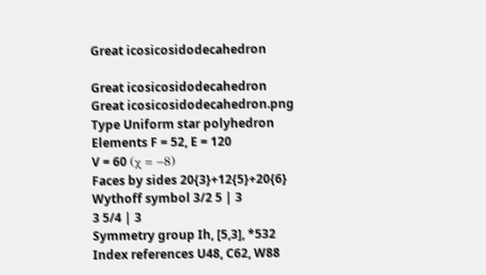Great icosicosidodecahedron

Great icosicosidodecahedron
Great icosicosidodecahedron.png
Type Uniform star polyhedron
Elements F = 52, E = 120
V = 60 (χ = −8)
Faces by sides 20{3}+12{5}+20{6}
Wythoff symbol 3/2 5 | 3
3 5/4 | 3
Symmetry group Ih, [5,3], *532
Index references U48, C62, W88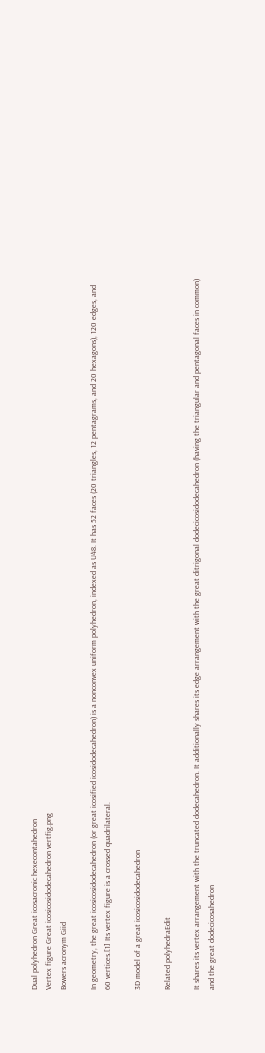Dual polyhedron Great icosacronic hexecontahedron
Vertex figure Great icosicosidodecahedron vertfig.png
Bowers acronym Giid

In geometry, the great icosicosidodecahedron (or great icosified icosidodecahedron) is a nonconvex uniform polyhedron, indexed as U48. It has 52 faces (20 triangles, 12 pentagrams, and 20 hexagons), 120 edges, and 60 vertices.[1] Its vertex figure is a crossed quadrilateral.

3D model of a great icosicosidodecahedron

Related polyhedraEdit

It shares its vertex arrangement with the truncated dodecahedron. It additionally shares its edge arrangement with the great ditrigonal dodecicosidodecahedron (having the triangular and pentagonal faces in common) and the great dodecicosahedron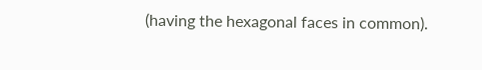(having the hexagonal faces in common).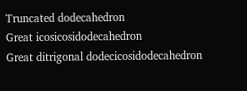Truncated dodecahedron
Great icosicosidodecahedron
Great ditrigonal dodecicosidodecahedron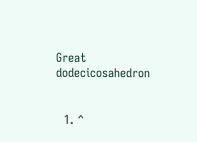Great dodecicosahedron


  1. ^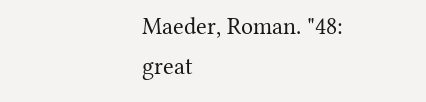Maeder, Roman. "48: great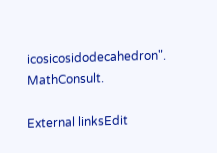icosicosidodecahedron". MathConsult.

External linksEdit